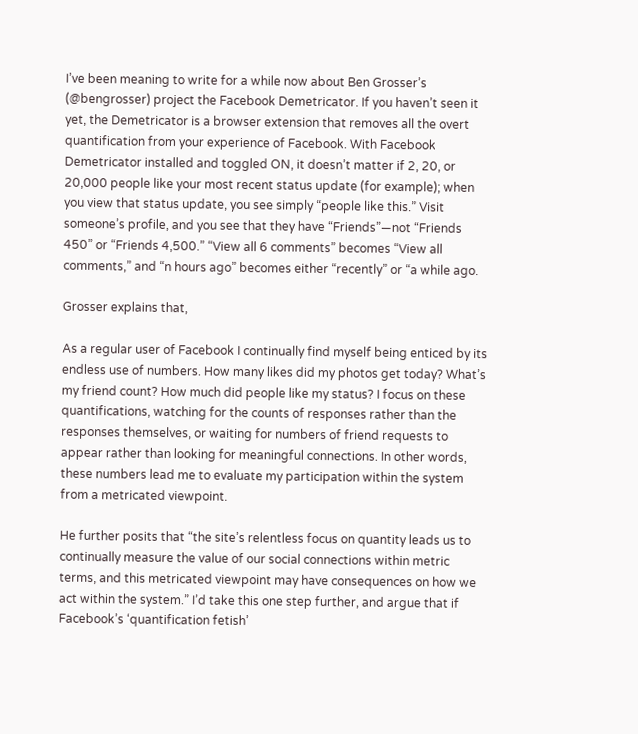I’ve been meaning to write for a while now about Ben Grosser’s (@bengrosser) project the Facebook Demetricator. If you haven’t seen it yet, the Demetricator is a browser extension that removes all the overt quantification from your experience of Facebook. With Facebook Demetricator installed and toggled ON, it doesn’t matter if 2, 20, or 20,000 people like your most recent status update (for example); when you view that status update, you see simply “people like this.” Visit someone’s profile, and you see that they have “Friends”—not “Friends 450” or “Friends 4,500.” “View all 6 comments” becomes “View all comments,” and “n hours ago” becomes either “recently” or “a while ago.

Grosser explains that,

As a regular user of Facebook I continually find myself being enticed by its endless use of numbers. How many likes did my photos get today? What’s my friend count? How much did people like my status? I focus on these quantifications, watching for the counts of responses rather than the responses themselves, or waiting for numbers of friend requests to appear rather than looking for meaningful connections. In other words, these numbers lead me to evaluate my participation within the system from a metricated viewpoint.

He further posits that “the site’s relentless focus on quantity leads us to continually measure the value of our social connections within metric terms, and this metricated viewpoint may have consequences on how we act within the system.” I’d take this one step further, and argue that if Facebook’s ‘quantification fetish’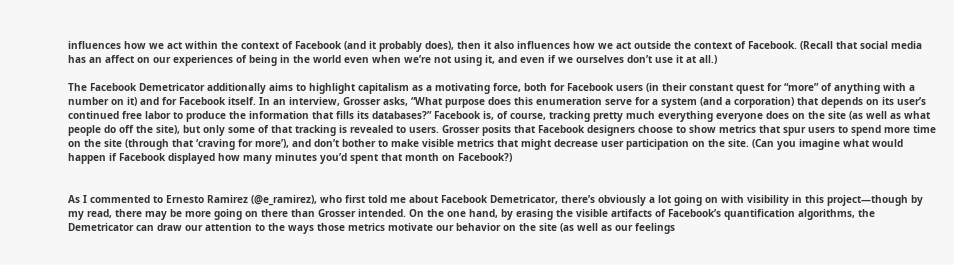influences how we act within the context of Facebook (and it probably does), then it also influences how we act outside the context of Facebook. (Recall that social media has an affect on our experiences of being in the world even when we’re not using it, and even if we ourselves don’t use it at all.)

The Facebook Demetricator additionally aims to highlight capitalism as a motivating force, both for Facebook users (in their constant quest for “more” of anything with a number on it) and for Facebook itself. In an interview, Grosser asks, “What purpose does this enumeration serve for a system (and a corporation) that depends on its user’s continued free labor to produce the information that fills its databases?” Facebook is, of course, tracking pretty much everything everyone does on the site (as well as what people do off the site), but only some of that tracking is revealed to users. Grosser posits that Facebook designers choose to show metrics that spur users to spend more time on the site (through that ‘craving for more’), and don’t bother to make visible metrics that might decrease user participation on the site. (Can you imagine what would happen if Facebook displayed how many minutes you’d spent that month on Facebook?)


As I commented to Ernesto Ramirez (@e_ramirez), who first told me about Facebook Demetricator, there’s obviously a lot going on with visibility in this project—though by my read, there may be more going on there than Grosser intended. On the one hand, by erasing the visible artifacts of Facebook’s quantification algorithms, the Demetricator can draw our attention to the ways those metrics motivate our behavior on the site (as well as our feelings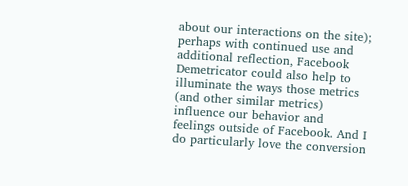about our interactions on the site); perhaps with continued use and additional reflection, Facebook Demetricator could also help to illuminate the ways those metrics (and other similar metrics) influence our behavior and feelings outside of Facebook. And I do particularly love the conversion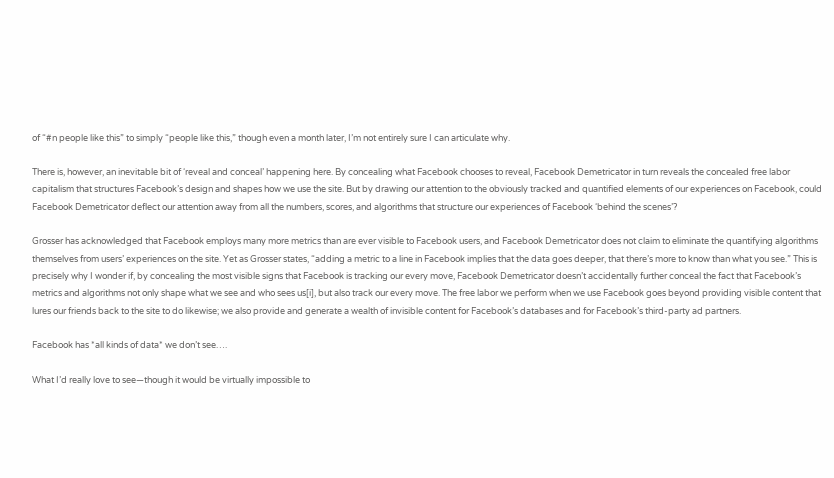of “#n people like this” to simply “people like this,” though even a month later, I’m not entirely sure I can articulate why.

There is, however, an inevitable bit of ‘reveal and conceal’ happening here. By concealing what Facebook chooses to reveal, Facebook Demetricator in turn reveals the concealed free labor capitalism that structures Facebook’s design and shapes how we use the site. But by drawing our attention to the obviously tracked and quantified elements of our experiences on Facebook, could Facebook Demetricator deflect our attention away from all the numbers, scores, and algorithms that structure our experiences of Facebook ‘behind the scenes’?

Grosser has acknowledged that Facebook employs many more metrics than are ever visible to Facebook users, and Facebook Demetricator does not claim to eliminate the quantifying algorithms themselves from users’ experiences on the site. Yet as Grosser states, “adding a metric to a line in Facebook implies that the data goes deeper, that there’s more to know than what you see.” This is precisely why I wonder if, by concealing the most visible signs that Facebook is tracking our every move, Facebook Demetricator doesn’t accidentally further conceal the fact that Facebook’s metrics and algorithms not only shape what we see and who sees us[i], but also track our every move. The free labor we perform when we use Facebook goes beyond providing visible content that lures our friends back to the site to do likewise; we also provide and generate a wealth of invisible content for Facebook’s databases and for Facebook’s third-party ad partners.

Facebook has *all kinds of data* we don’t see….

What I’d really love to see—though it would be virtually impossible to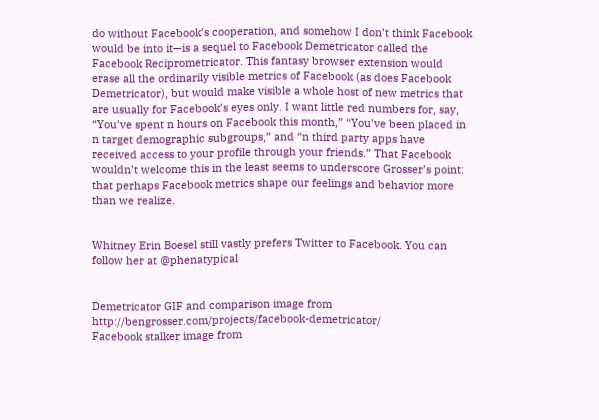do without Facebook’s cooperation, and somehow I don’t think Facebook would be into it—is a sequel to Facebook Demetricator called the Facebook Reciprometricator. This fantasy browser extension would erase all the ordinarily visible metrics of Facebook (as does Facebook Demetricator), but would make visible a whole host of new metrics that are usually for Facebook’s eyes only. I want little red numbers for, say, “You’ve spent n hours on Facebook this month,” “You’ve been placed in n target demographic subgroups,” and “n third party apps have received access to your profile through your friends.” That Facebook wouldn’t welcome this in the least seems to underscore Grosser’s point: that perhaps Facebook metrics shape our feelings and behavior more than we realize.


Whitney Erin Boesel still vastly prefers Twitter to Facebook. You can follow her at @phenatypical


Demetricator GIF and comparison image from http://bengrosser.com/projects/facebook-demetricator/
Facebook stalker image from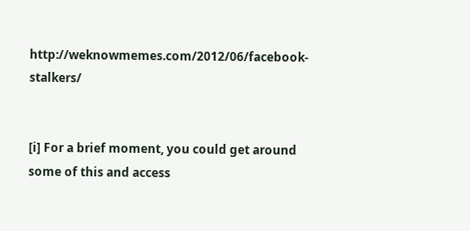http://weknowmemes.com/2012/06/facebook-stalkers/


[i] For a brief moment, you could get around some of this and access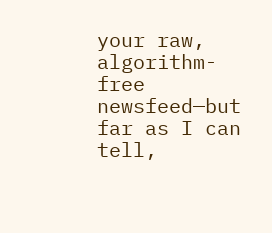your raw, algorithm-free newsfeed—but far as I can tell,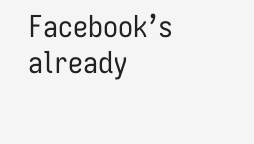Facebook’s already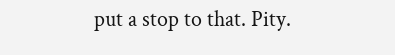put a stop to that. Pity.